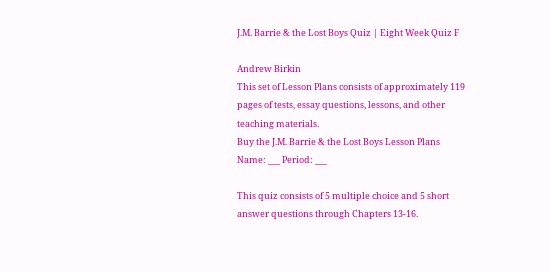J.M. Barrie & the Lost Boys Quiz | Eight Week Quiz F

Andrew Birkin
This set of Lesson Plans consists of approximately 119 pages of tests, essay questions, lessons, and other teaching materials.
Buy the J.M. Barrie & the Lost Boys Lesson Plans
Name: ___ Period: ___

This quiz consists of 5 multiple choice and 5 short answer questions through Chapters 13-16.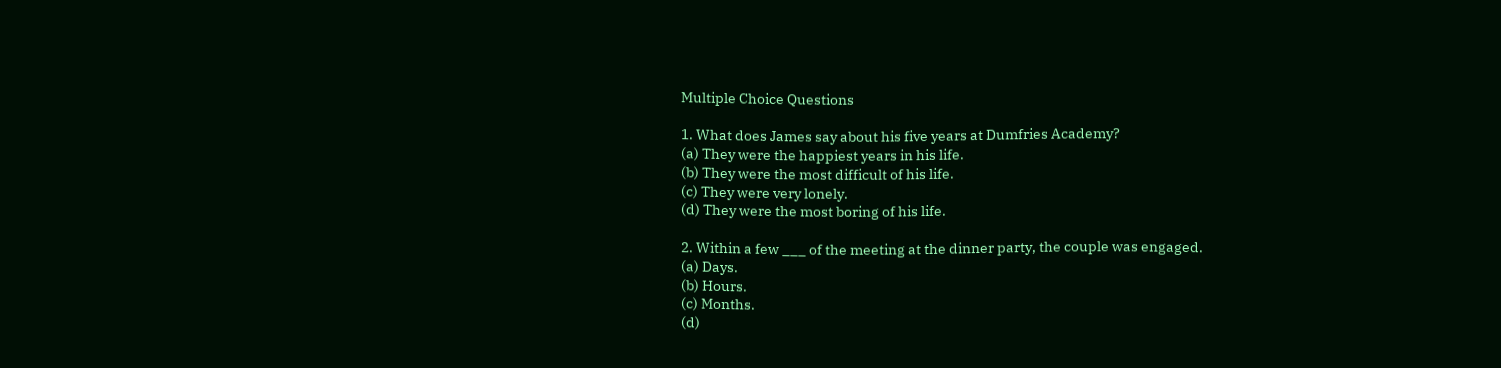Multiple Choice Questions

1. What does James say about his five years at Dumfries Academy?
(a) They were the happiest years in his life.
(b) They were the most difficult of his life.
(c) They were very lonely.
(d) They were the most boring of his life.

2. Within a few ___ of the meeting at the dinner party, the couple was engaged.
(a) Days.
(b) Hours.
(c) Months.
(d)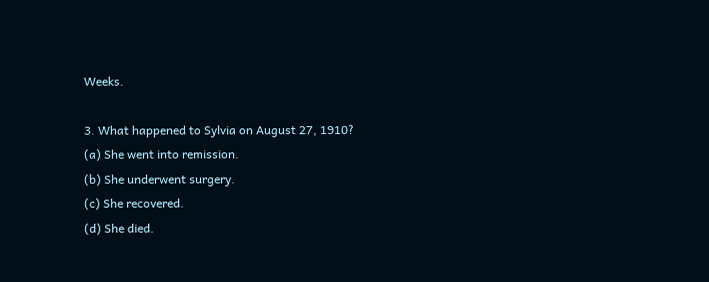Weeks.

3. What happened to Sylvia on August 27, 1910?
(a) She went into remission.
(b) She underwent surgery.
(c) She recovered.
(d) She died.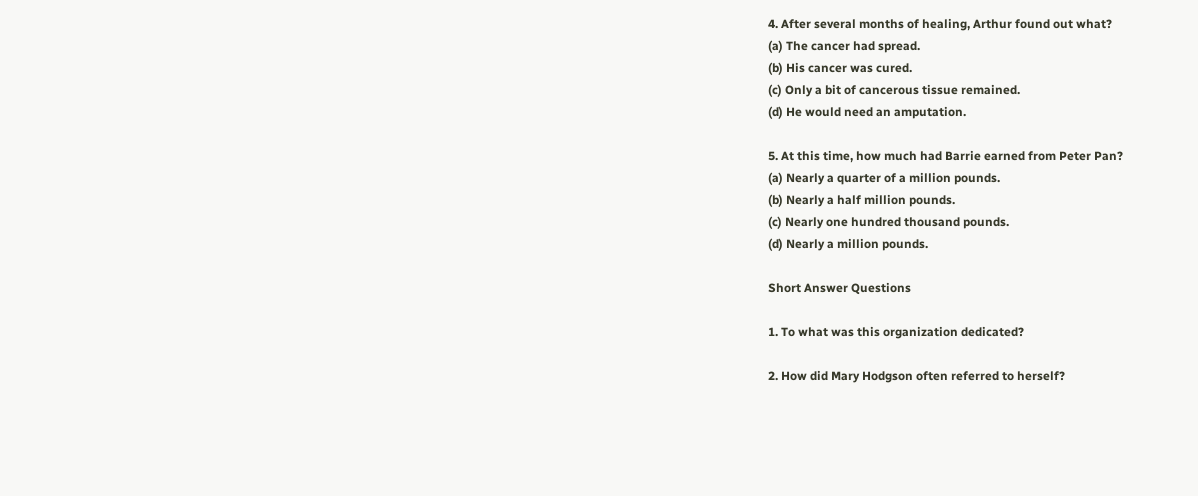4. After several months of healing, Arthur found out what?
(a) The cancer had spread.
(b) His cancer was cured.
(c) Only a bit of cancerous tissue remained.
(d) He would need an amputation.

5. At this time, how much had Barrie earned from Peter Pan?
(a) Nearly a quarter of a million pounds.
(b) Nearly a half million pounds.
(c) Nearly one hundred thousand pounds.
(d) Nearly a million pounds.

Short Answer Questions

1. To what was this organization dedicated?

2. How did Mary Hodgson often referred to herself?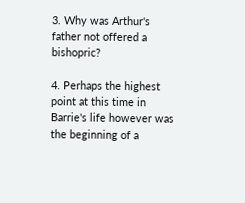3. Why was Arthur's father not offered a bishopric?

4. Perhaps the highest point at this time in Barrie's life however was the beginning of a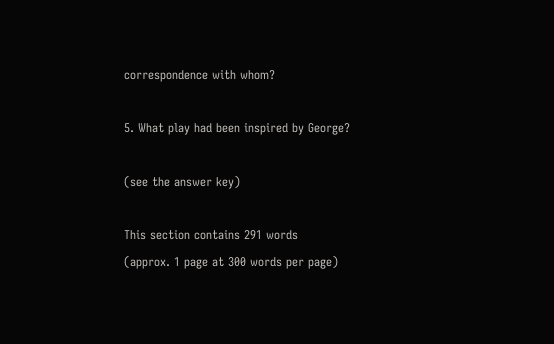correspondence with whom?

5. What play had been inspired by George?

(see the answer key)

This section contains 291 words
(approx. 1 page at 300 words per page)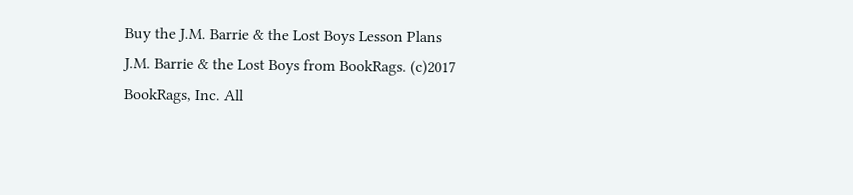Buy the J.M. Barrie & the Lost Boys Lesson Plans
J.M. Barrie & the Lost Boys from BookRags. (c)2017 BookRags, Inc. All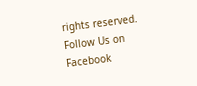rights reserved.
Follow Us on Facebook